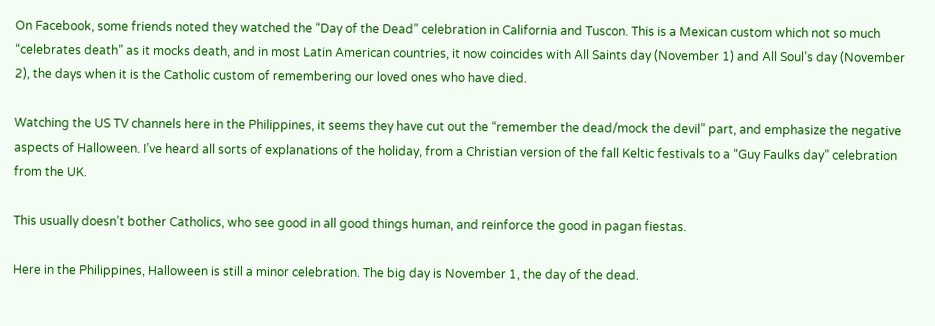On Facebook, some friends noted they watched the “Day of the Dead” celebration in California and Tuscon. This is a Mexican custom which not so much “celebrates death” as it mocks death, and in most Latin American countries, it now coincides with All Saints day (November 1) and All Soul’s day (November 2), the days when it is the Catholic custom of remembering our loved ones who have died.

Watching the US TV channels here in the Philippines, it seems they have cut out the “remember the dead/mock the devil” part, and emphasize the negative aspects of Halloween. I’ve heard all sorts of explanations of the holiday, from a Christian version of the fall Keltic festivals to a “Guy Faulks day” celebration from the UK.

This usually doesn’t bother Catholics, who see good in all good things human, and reinforce the good in pagan fiestas.

Here in the Philippines, Halloween is still a minor celebration. The big day is November 1, the day of the dead.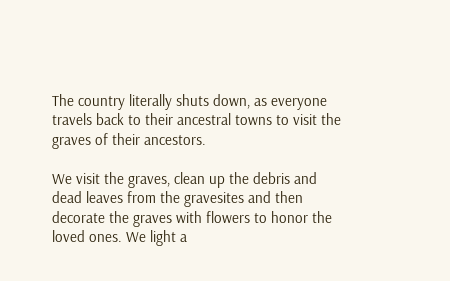The country literally shuts down, as everyone travels back to their ancestral towns to visit the graves of their ancestors.

We visit the graves, clean up the debris and dead leaves from the gravesites and then decorate the graves with flowers to honor the loved ones. We light a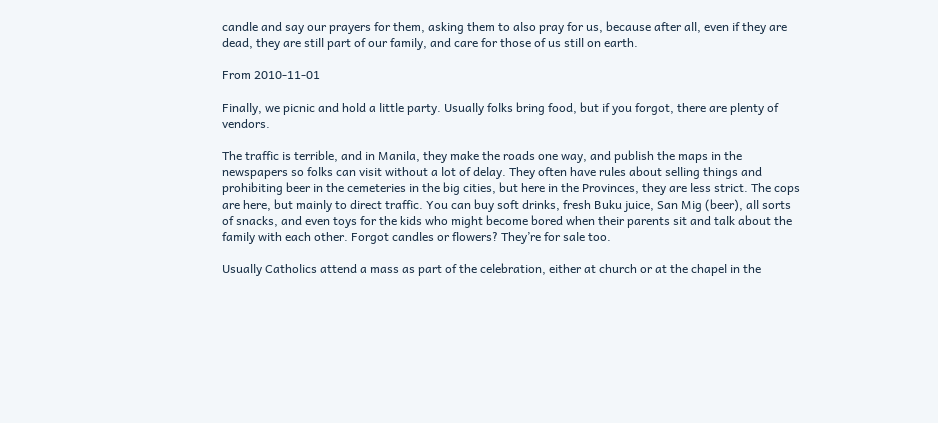candle and say our prayers for them, asking them to also pray for us, because after all, even if they are dead, they are still part of our family, and care for those of us still on earth.

From 2010-11-01

Finally, we picnic and hold a little party. Usually folks bring food, but if you forgot, there are plenty of vendors.

The traffic is terrible, and in Manila, they make the roads one way, and publish the maps in the newspapers so folks can visit without a lot of delay. They often have rules about selling things and prohibiting beer in the cemeteries in the big cities, but here in the Provinces, they are less strict. The cops are here, but mainly to direct traffic. You can buy soft drinks, fresh Buku juice, San Mig (beer), all sorts of snacks, and even toys for the kids who might become bored when their parents sit and talk about the family with each other. Forgot candles or flowers? They’re for sale too.

Usually Catholics attend a mass as part of the celebration, either at church or at the chapel in the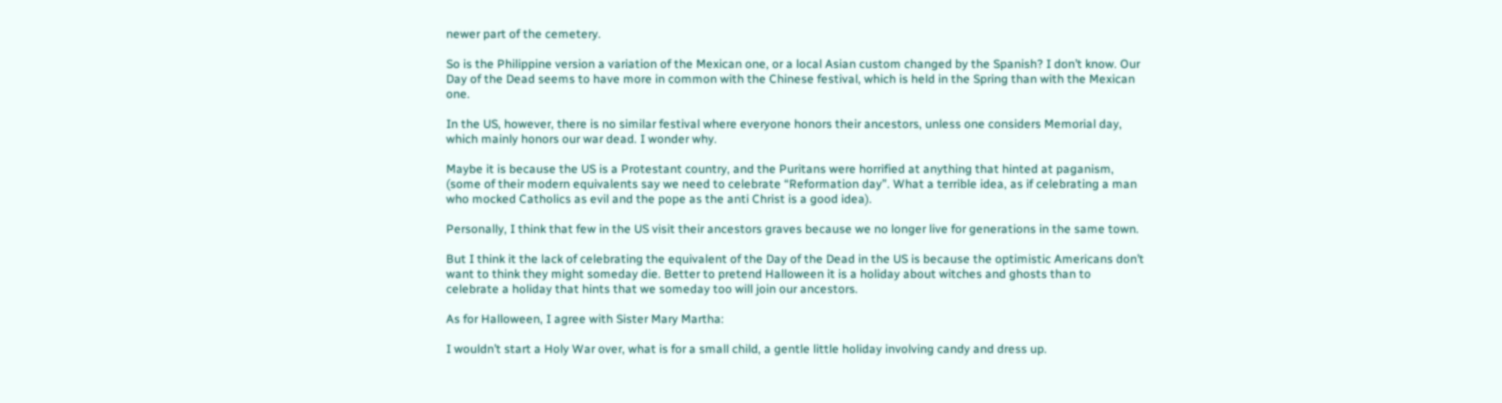newer part of the cemetery.

So is the Philippine version a variation of the Mexican one, or a local Asian custom changed by the Spanish? I don’t know. Our Day of the Dead seems to have more in common with the Chinese festival, which is held in the Spring than with the Mexican one.

In the US, however, there is no similar festival where everyone honors their ancestors, unless one considers Memorial day, which mainly honors our war dead. I wonder why.

Maybe it is because the US is a Protestant country, and the Puritans were horrified at anything that hinted at paganism, (some of their modern equivalents say we need to celebrate “Reformation day”. What a terrible idea, as if celebrating a man who mocked Catholics as evil and the pope as the anti Christ is a good idea).

Personally, I think that few in the US visit their ancestors graves because we no longer live for generations in the same town.

But I think it the lack of celebrating the equivalent of the Day of the Dead in the US is because the optimistic Americans don’t want to think they might someday die. Better to pretend Halloween it is a holiday about witches and ghosts than to celebrate a holiday that hints that we someday too will join our ancestors.

As for Halloween, I agree with Sister Mary Martha:

I wouldn’t start a Holy War over, what is for a small child, a gentle little holiday involving candy and dress up.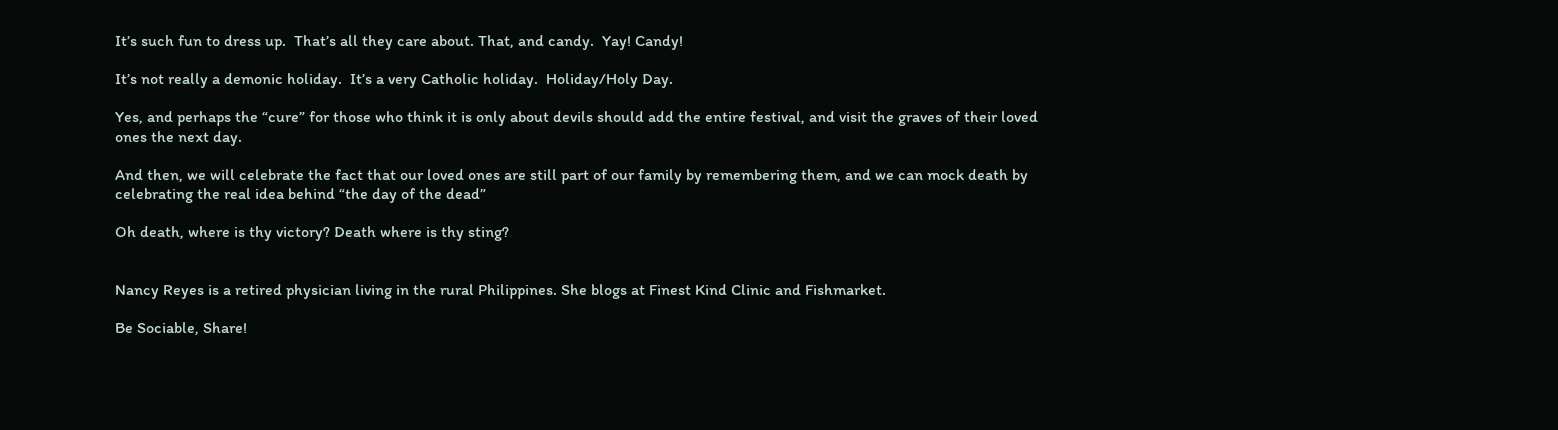It’s such fun to dress up.  That’s all they care about. That, and candy.  Yay! Candy!

It’s not really a demonic holiday.  It’s a very Catholic holiday.  Holiday/Holy Day.

Yes, and perhaps the “cure” for those who think it is only about devils should add the entire festival, and visit the graves of their loved ones the next day.

And then, we will celebrate the fact that our loved ones are still part of our family by remembering them, and we can mock death by celebrating the real idea behind “the day of the dead”

Oh death, where is thy victory? Death where is thy sting?


Nancy Reyes is a retired physician living in the rural Philippines. She blogs at Finest Kind Clinic and Fishmarket.

Be Sociable, Share!